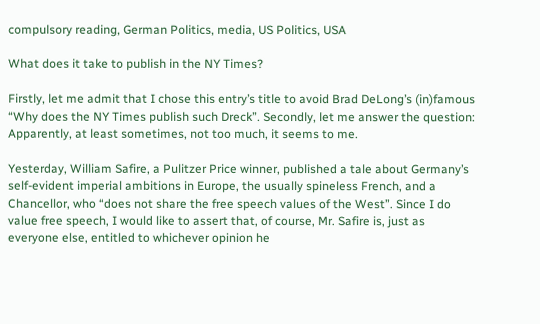compulsory reading, German Politics, media, US Politics, USA

What does it take to publish in the NY Times?

Firstly, let me admit that I chose this entry’s title to avoid Brad DeLong’s (in)famous “Why does the NY Times publish such Dreck”. Secondly, let me answer the question: Apparently, at least sometimes, not too much, it seems to me.

Yesterday, William Safire, a Pulitzer Price winner, published a tale about Germany’s self-evident imperial ambitions in Europe, the usually spineless French, and a Chancellor, who “does not share the free speech values of the West”. Since I do value free speech, I would like to assert that, of course, Mr. Safire is, just as everyone else, entitled to whichever opinion he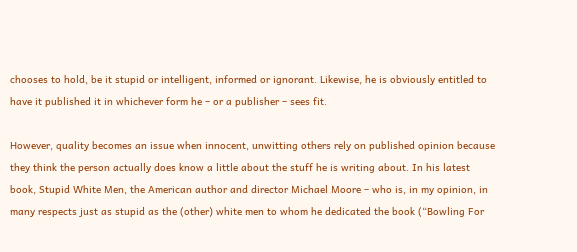chooses to hold, be it stupid or intelligent, informed or ignorant. Likewise, he is obviously entitled to have it published it in whichever form he – or a publisher – sees fit.

However, quality becomes an issue when innocent, unwitting others rely on published opinion because they think the person actually does know a little about the stuff he is writing about. In his latest book, Stupid White Men, the American author and director Michael Moore – who is, in my opinion, in many respects just as stupid as the (other) white men to whom he dedicated the book (“Bowling For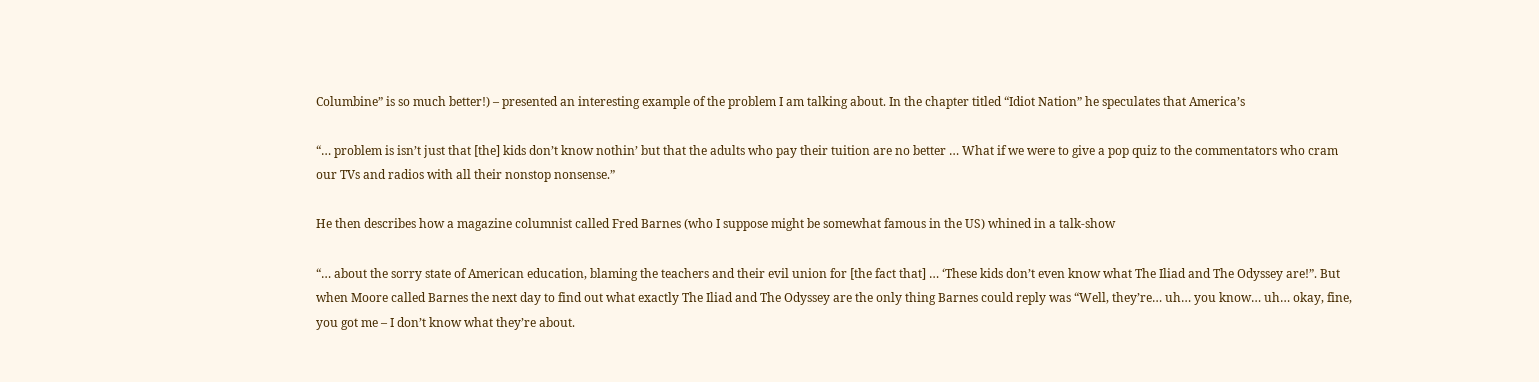Columbine” is so much better!) – presented an interesting example of the problem I am talking about. In the chapter titled “Idiot Nation” he speculates that America’s

“… problem is isn’t just that [the] kids don’t know nothin’ but that the adults who pay their tuition are no better … What if we were to give a pop quiz to the commentators who cram our TVs and radios with all their nonstop nonsense.”

He then describes how a magazine columnist called Fred Barnes (who I suppose might be somewhat famous in the US) whined in a talk-show

“… about the sorry state of American education, blaming the teachers and their evil union for [the fact that] … ‘These kids don’t even know what The Iliad and The Odyssey are!”. But when Moore called Barnes the next day to find out what exactly The Iliad and The Odyssey are the only thing Barnes could reply was “Well, they’re… uh… you know… uh… okay, fine, you got me – I don’t know what they’re about.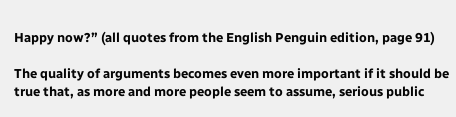Happy now?” (all quotes from the English Penguin edition, page 91)

The quality of arguments becomes even more important if it should be true that, as more and more people seem to assume, serious public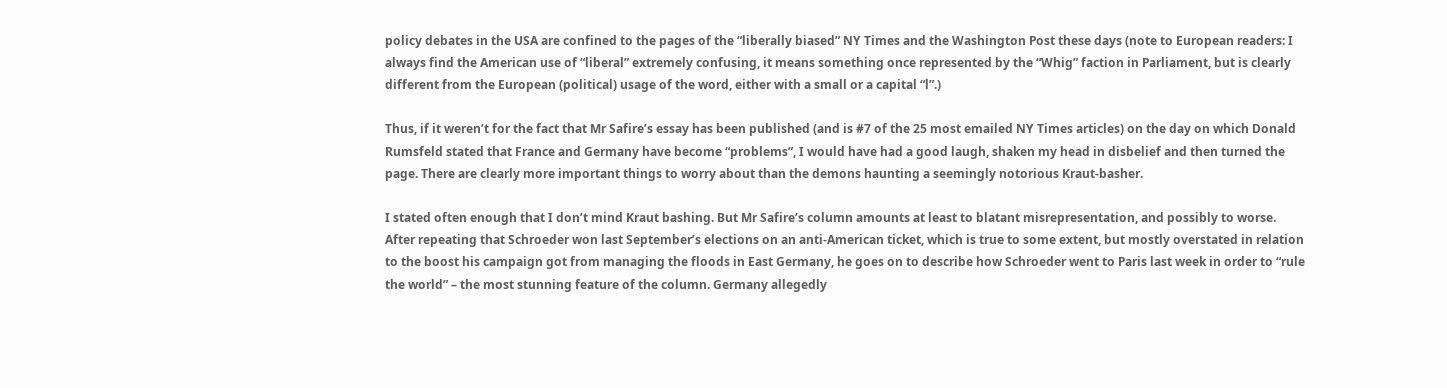policy debates in the USA are confined to the pages of the “liberally biased” NY Times and the Washington Post these days (note to European readers: I always find the American use of “liberal” extremely confusing, it means something once represented by the “Whig” faction in Parliament, but is clearly different from the European (political) usage of the word, either with a small or a capital “l”.)

Thus, if it weren’t for the fact that Mr Safire’s essay has been published (and is #7 of the 25 most emailed NY Times articles) on the day on which Donald Rumsfeld stated that France and Germany have become “problems”, I would have had a good laugh, shaken my head in disbelief and then turned the page. There are clearly more important things to worry about than the demons haunting a seemingly notorious Kraut-basher.

I stated often enough that I don’t mind Kraut bashing. But Mr Safire’s column amounts at least to blatant misrepresentation, and possibly to worse.
After repeating that Schroeder won last September’s elections on an anti-American ticket, which is true to some extent, but mostly overstated in relation to the boost his campaign got from managing the floods in East Germany, he goes on to describe how Schroeder went to Paris last week in order to “rule the world” – the most stunning feature of the column. Germany allegedly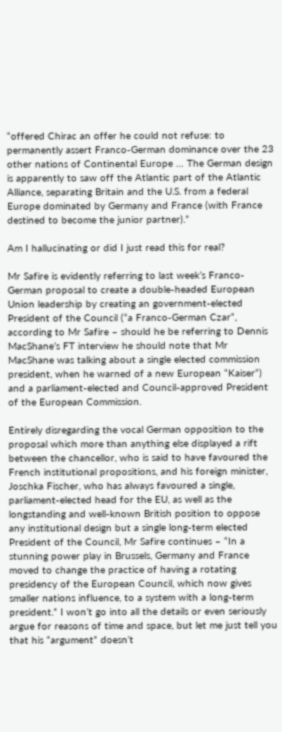“offered Chirac an offer he could not refuse: to permanently assert Franco-German dominance over the 23 other nations of Continental Europe … The German design is apparently to saw off the Atlantic part of the Atlantic Alliance, separating Britain and the U.S. from a federal Europe dominated by Germany and France (with France destined to become the junior partner).”

Am I hallucinating or did I just read this for real?

Mr Safire is evidently referring to last week’s Franco-German proposal to create a double-headed European Union leadership by creating an government-elected President of the Council (“a Franco-German Czar“, according to Mr Safire – should he be referring to Dennis MacShane’s FT interview he should note that Mr MacShane was talking about a single elected commission president, when he warned of a new European “Kaiser“) and a parliament-elected and Council-approved President of the European Commission.

Entirely disregarding the vocal German opposition to the proposal which more than anything else displayed a rift between the chancellor, who is said to have favoured the French institutional propositions, and his foreign minister, Joschka Fischer, who has always favoured a single, parliament-elected head for the EU, as well as the longstanding and well-known British position to oppose any institutional design but a single long-term elected President of the Council, Mr Safire continues – “In a stunning power play in Brussels, Germany and France moved to change the practice of having a rotating presidency of the European Council, which now gives smaller nations influence, to a system with a long-term president.” I won’t go into all the details or even seriously argue for reasons of time and space, but let me just tell you that his “argument” doesn’t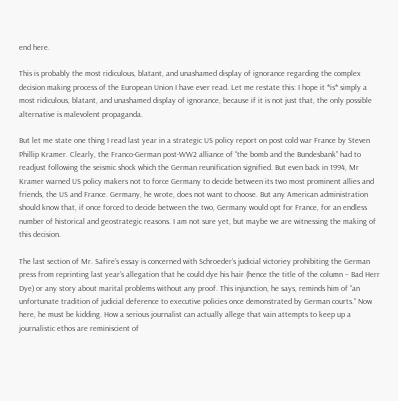end here.

This is probably the most ridiculous, blatant, and unashamed display of ignorance regarding the complex decision making process of the European Union I have ever read. Let me restate this: I hope it *is* simply a most ridiculous, blatant, and unashamed display of ignorance, because if it is not just that, the only possible alternative is malevolent propaganda.

But let me state one thing I read last year in a strategic US policy report on post cold war France by Steven Phillip Kramer. Clearly, the Franco-German post-WW2 alliance of “the bomb and the Bundesbank” had to readjust following the seismic shock which the German reunification signified. But even back in 1994, Mr Kramer warned US policy makers not to force Germany to decide between its two most prominent allies and friends, the US and France. Germany, he wrote, does not want to choose. But any American administration should know that, if once forced to decide between the two, Germany would opt for France, for an endless number of historical and geostrategic reasons. I am not sure yet, but maybe we are witnessing the making of this decision.

The last section of Mr. Safire’s essay is concerned with Schroeder’s judicial victoriey prohibiting the German press from reprinting last year’s allegation that he could dye his hair (hence the title of the column – Bad Herr Dye) or any story about marital problems without any proof. This injunction, he says, reminds him of “an unfortunate tradition of judicial deference to executive policies once demonstrated by German courts.” Now here, he must be kidding. How a serious journalist can actually allege that vain attempts to keep up a journalistic ethos are reminiscient of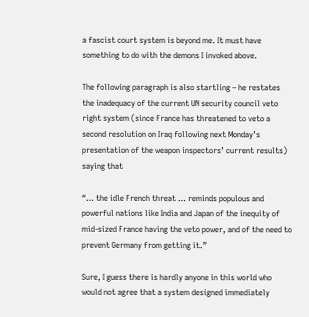a fascist court system is beyond me. It must have something to do with the demons I invoked above.

The following paragraph is also startling – he restates the inadequacy of the current UN security council veto right system (since France has threatened to veto a second resolution on Iraq following next Monday’s presentation of the weapon inspectors’ current results) saying that

“… the idle French threat … reminds populous and powerful nations like India and Japan of the inequity of mid-sized France having the veto power, and of the need to prevent Germany from getting it.”

Sure, I guess there is hardly anyone in this world who would not agree that a system designed immediately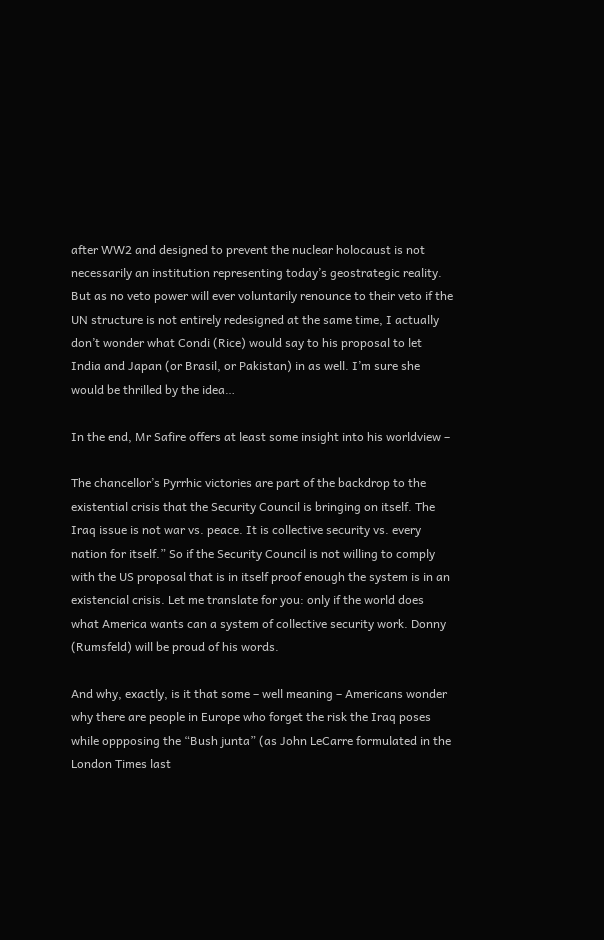after WW2 and designed to prevent the nuclear holocaust is not necessarily an institution representing today’s geostrategic reality. But as no veto power will ever voluntarily renounce to their veto if the UN structure is not entirely redesigned at the same time, I actually don’t wonder what Condi (Rice) would say to his proposal to let India and Japan (or Brasil, or Pakistan) in as well. I’m sure she would be thrilled by the idea…

In the end, Mr Safire offers at least some insight into his worldview –

The chancellor’s Pyrrhic victories are part of the backdrop to the existential crisis that the Security Council is bringing on itself. The Iraq issue is not war vs. peace. It is collective security vs. every nation for itself.” So if the Security Council is not willing to comply with the US proposal that is in itself proof enough the system is in an existencial crisis. Let me translate for you: only if the world does what America wants can a system of collective security work. Donny (Rumsfeld) will be proud of his words.

And why, exactly, is it that some – well meaning – Americans wonder why there are people in Europe who forget the risk the Iraq poses while oppposing the “Bush junta” (as John LeCarre formulated in the London Times last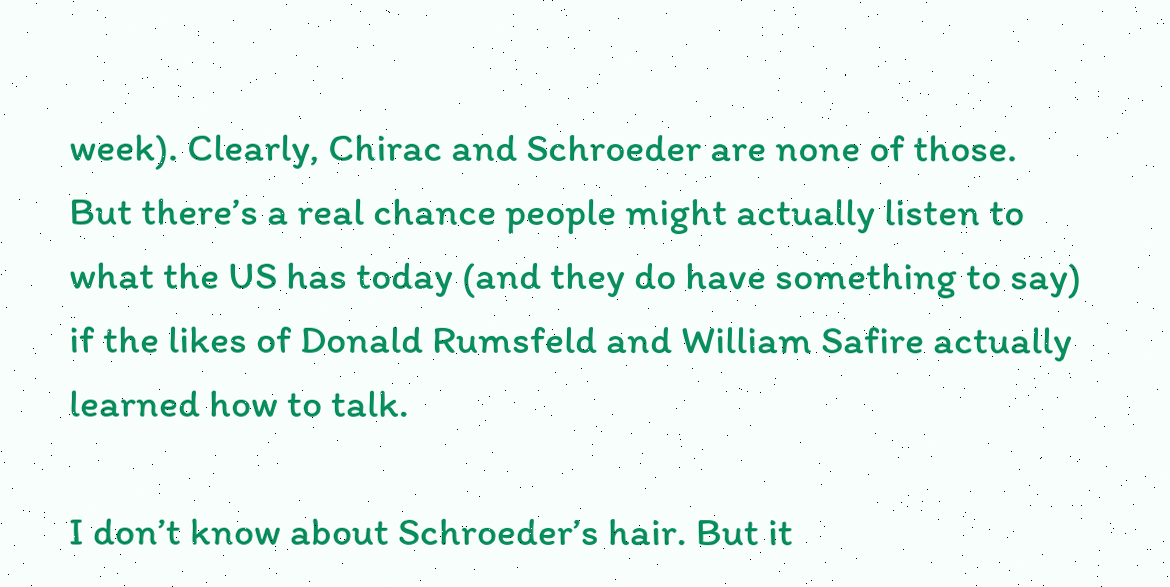week). Clearly, Chirac and Schroeder are none of those. But there’s a real chance people might actually listen to what the US has today (and they do have something to say) if the likes of Donald Rumsfeld and William Safire actually learned how to talk.

I don’t know about Schroeder’s hair. But it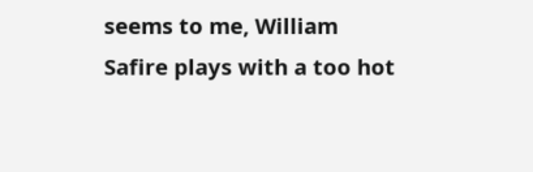seems to me, William Safire plays with a too hot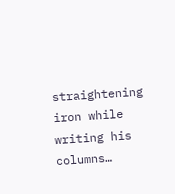straightening iron while writing his columns…